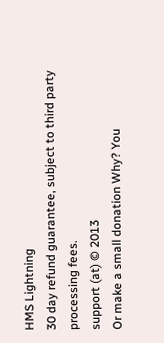HMS Lightning
30 day refund guarantee, subject to third party processing fees.
support (at) © 2013
Or make a small donation Why? You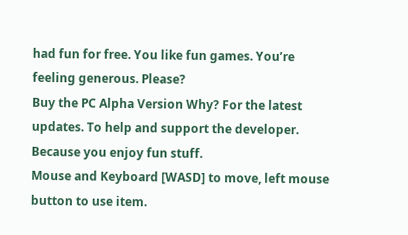had fun for free. You like fun games. You’re feeling generous. Please?
Buy the PC Alpha Version Why? For the latest updates. To help and support the developer. Because you enjoy fun stuff.
Mouse and Keyboard [WASD] to move, left mouse button to use item.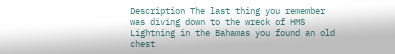Description The last thing you remember was diving down to the wreck of HMS Lightning in the Bahamas you found an old chest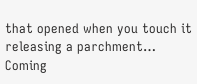that opened when you touch it releasing a parchment…
Coming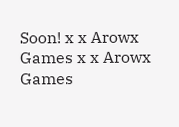Soon! x x Arowx Games x x Arowx Games